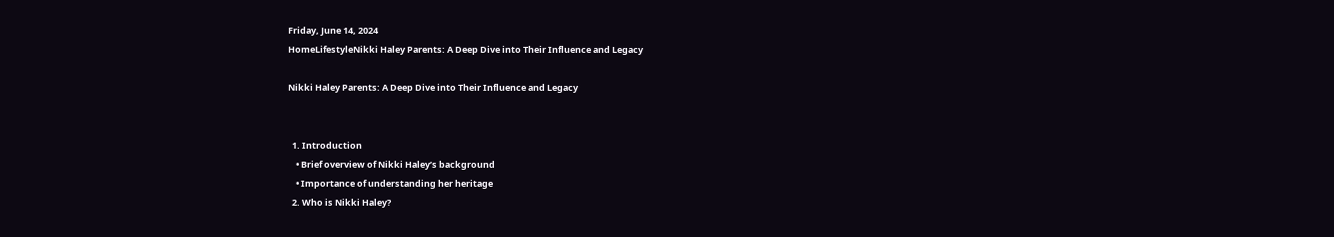Friday, June 14, 2024
HomeLifestyleNikki Haley Parents: A Deep Dive into Their Influence and Legacy

Nikki Haley Parents: A Deep Dive into Their Influence and Legacy


  1. Introduction
    • Brief overview of Nikki Haley’s background
    • Importance of understanding her heritage
  2. Who is Nikki Haley?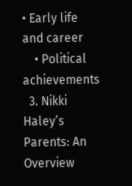• Early life and career
    • Political achievements
  3. Nikki Haley’s Parents: An Overview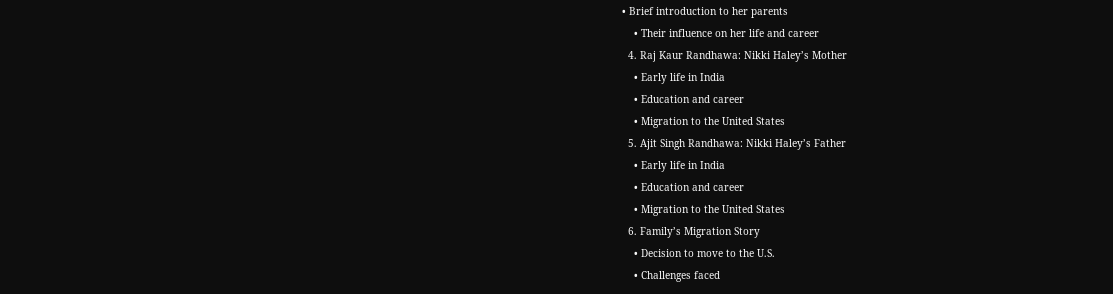• Brief introduction to her parents
    • Their influence on her life and career
  4. Raj Kaur Randhawa: Nikki Haley’s Mother
    • Early life in India
    • Education and career
    • Migration to the United States
  5. Ajit Singh Randhawa: Nikki Haley’s Father
    • Early life in India
    • Education and career
    • Migration to the United States
  6. Family’s Migration Story
    • Decision to move to the U.S.
    • Challenges faced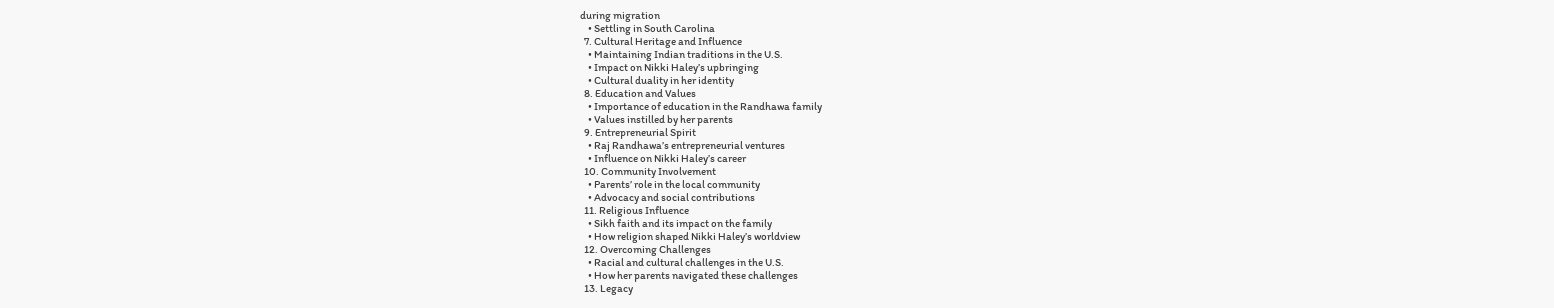during migration
    • Settling in South Carolina
  7. Cultural Heritage and Influence
    • Maintaining Indian traditions in the U.S.
    • Impact on Nikki Haley’s upbringing
    • Cultural duality in her identity
  8. Education and Values
    • Importance of education in the Randhawa family
    • Values instilled by her parents
  9. Entrepreneurial Spirit
    • Raj Randhawa’s entrepreneurial ventures
    • Influence on Nikki Haley’s career
  10. Community Involvement
    • Parents’ role in the local community
    • Advocacy and social contributions
  11. Religious Influence
    • Sikh faith and its impact on the family
    • How religion shaped Nikki Haley’s worldview
  12. Overcoming Challenges
    • Racial and cultural challenges in the U.S.
    • How her parents navigated these challenges
  13. Legacy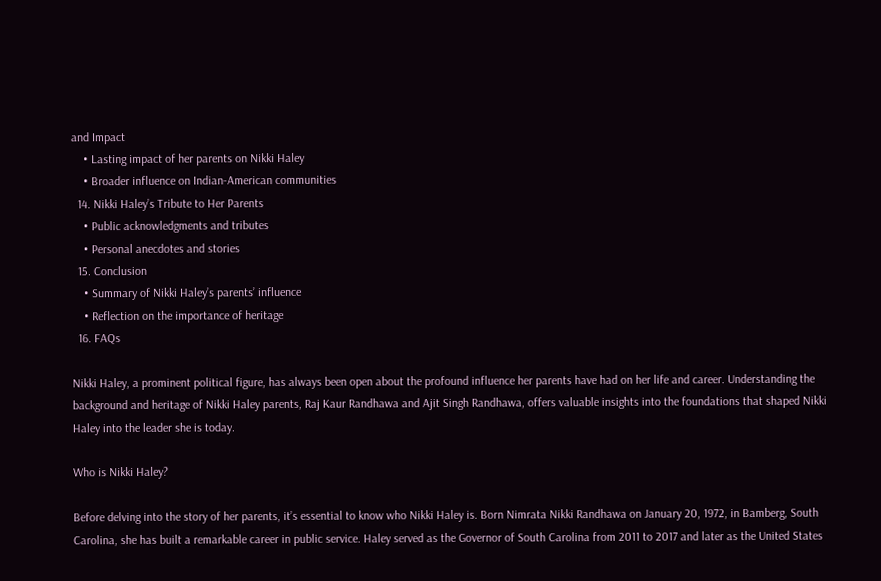and Impact
    • Lasting impact of her parents on Nikki Haley
    • Broader influence on Indian-American communities
  14. Nikki Haley’s Tribute to Her Parents
    • Public acknowledgments and tributes
    • Personal anecdotes and stories
  15. Conclusion
    • Summary of Nikki Haley’s parents’ influence
    • Reflection on the importance of heritage
  16. FAQs

Nikki Haley, a prominent political figure, has always been open about the profound influence her parents have had on her life and career. Understanding the background and heritage of Nikki Haley parents, Raj Kaur Randhawa and Ajit Singh Randhawa, offers valuable insights into the foundations that shaped Nikki Haley into the leader she is today.

Who is Nikki Haley?

Before delving into the story of her parents, it’s essential to know who Nikki Haley is. Born Nimrata Nikki Randhawa on January 20, 1972, in Bamberg, South Carolina, she has built a remarkable career in public service. Haley served as the Governor of South Carolina from 2011 to 2017 and later as the United States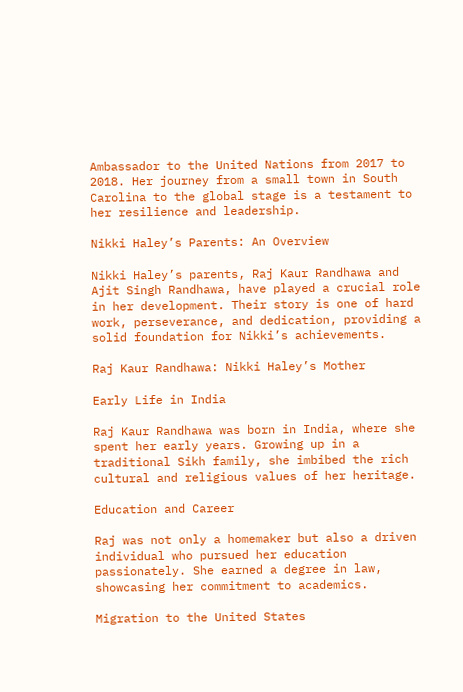Ambassador to the United Nations from 2017 to 2018. Her journey from a small town in South Carolina to the global stage is a testament to her resilience and leadership.

Nikki Haley’s Parents: An Overview

Nikki Haley’s parents, Raj Kaur Randhawa and Ajit Singh Randhawa, have played a crucial role in her development. Their story is one of hard work, perseverance, and dedication, providing a solid foundation for Nikki’s achievements.

Raj Kaur Randhawa: Nikki Haley’s Mother

Early Life in India

Raj Kaur Randhawa was born in India, where she spent her early years. Growing up in a traditional Sikh family, she imbibed the rich cultural and religious values of her heritage.

Education and Career

Raj was not only a homemaker but also a driven individual who pursued her education passionately. She earned a degree in law, showcasing her commitment to academics.

Migration to the United States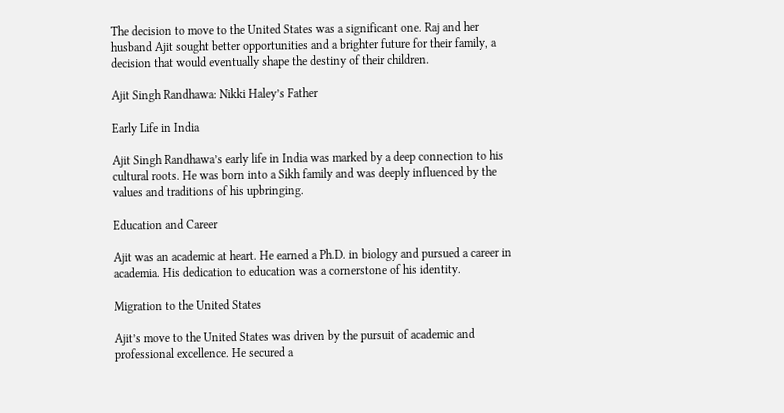The decision to move to the United States was a significant one. Raj and her husband Ajit sought better opportunities and a brighter future for their family, a decision that would eventually shape the destiny of their children.

Ajit Singh Randhawa: Nikki Haley’s Father

Early Life in India

Ajit Singh Randhawa’s early life in India was marked by a deep connection to his cultural roots. He was born into a Sikh family and was deeply influenced by the values and traditions of his upbringing.

Education and Career

Ajit was an academic at heart. He earned a Ph.D. in biology and pursued a career in academia. His dedication to education was a cornerstone of his identity.

Migration to the United States

Ajit’s move to the United States was driven by the pursuit of academic and professional excellence. He secured a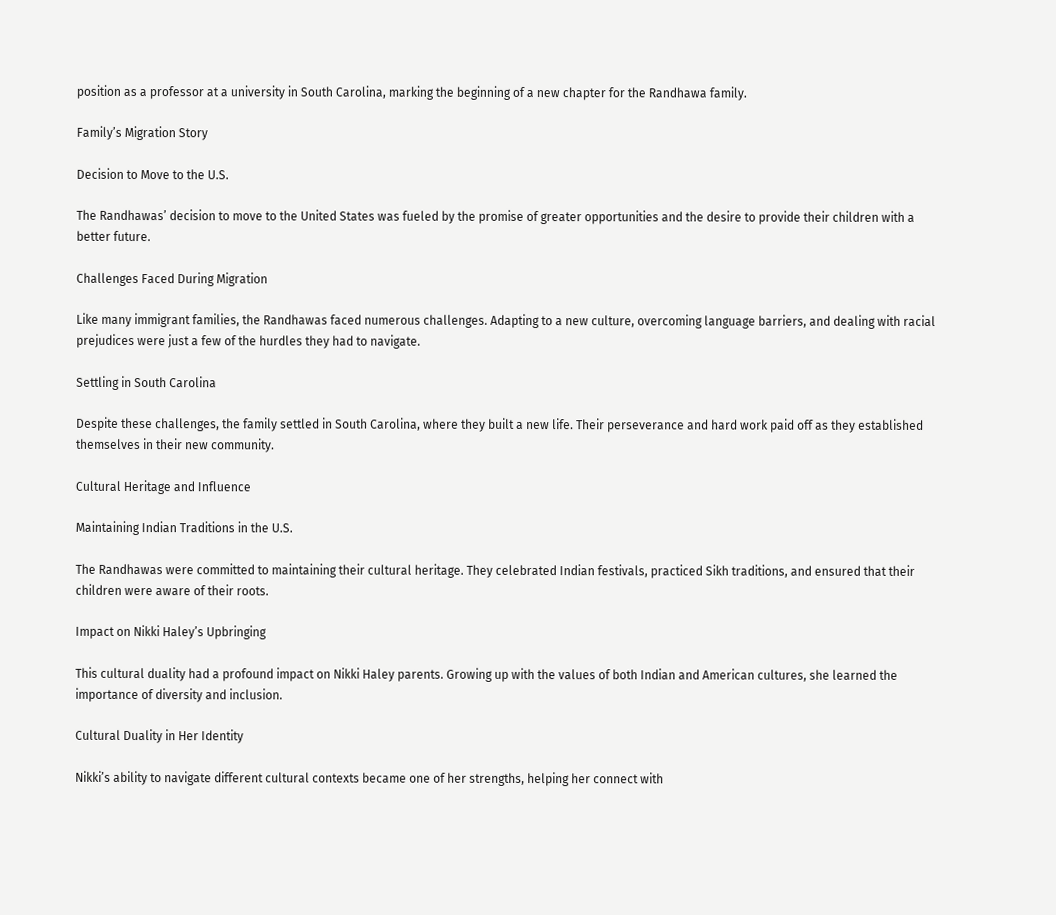position as a professor at a university in South Carolina, marking the beginning of a new chapter for the Randhawa family.

Family’s Migration Story

Decision to Move to the U.S.

The Randhawas’ decision to move to the United States was fueled by the promise of greater opportunities and the desire to provide their children with a better future.

Challenges Faced During Migration

Like many immigrant families, the Randhawas faced numerous challenges. Adapting to a new culture, overcoming language barriers, and dealing with racial prejudices were just a few of the hurdles they had to navigate.

Settling in South Carolina

Despite these challenges, the family settled in South Carolina, where they built a new life. Their perseverance and hard work paid off as they established themselves in their new community.

Cultural Heritage and Influence

Maintaining Indian Traditions in the U.S.

The Randhawas were committed to maintaining their cultural heritage. They celebrated Indian festivals, practiced Sikh traditions, and ensured that their children were aware of their roots.

Impact on Nikki Haley’s Upbringing

This cultural duality had a profound impact on Nikki Haley parents. Growing up with the values of both Indian and American cultures, she learned the importance of diversity and inclusion.

Cultural Duality in Her Identity

Nikki’s ability to navigate different cultural contexts became one of her strengths, helping her connect with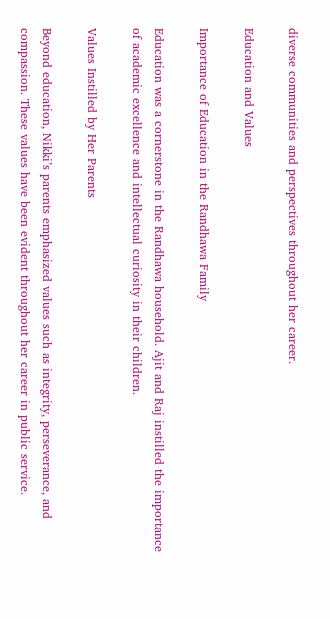diverse communities and perspectives throughout her career.

Education and Values

Importance of Education in the Randhawa Family

Education was a cornerstone in the Randhawa household. Ajit and Raj instilled the importance of academic excellence and intellectual curiosity in their children.

Values Instilled by Her Parents

Beyond education, Nikki’s parents emphasized values such as integrity, perseverance, and compassion. These values have been evident throughout her career in public service.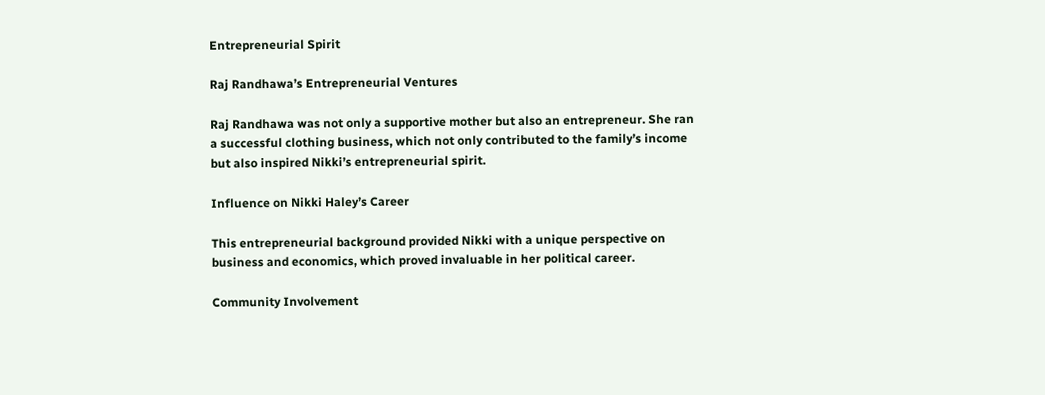Entrepreneurial Spirit

Raj Randhawa’s Entrepreneurial Ventures

Raj Randhawa was not only a supportive mother but also an entrepreneur. She ran a successful clothing business, which not only contributed to the family’s income but also inspired Nikki’s entrepreneurial spirit.

Influence on Nikki Haley’s Career

This entrepreneurial background provided Nikki with a unique perspective on business and economics, which proved invaluable in her political career.

Community Involvement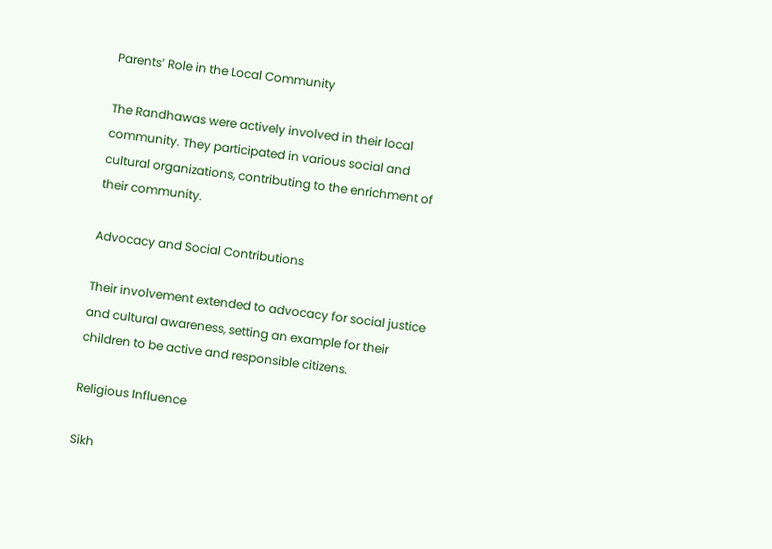Parents’ Role in the Local Community

The Randhawas were actively involved in their local community. They participated in various social and cultural organizations, contributing to the enrichment of their community.

Advocacy and Social Contributions

Their involvement extended to advocacy for social justice and cultural awareness, setting an example for their children to be active and responsible citizens.

Religious Influence

Sikh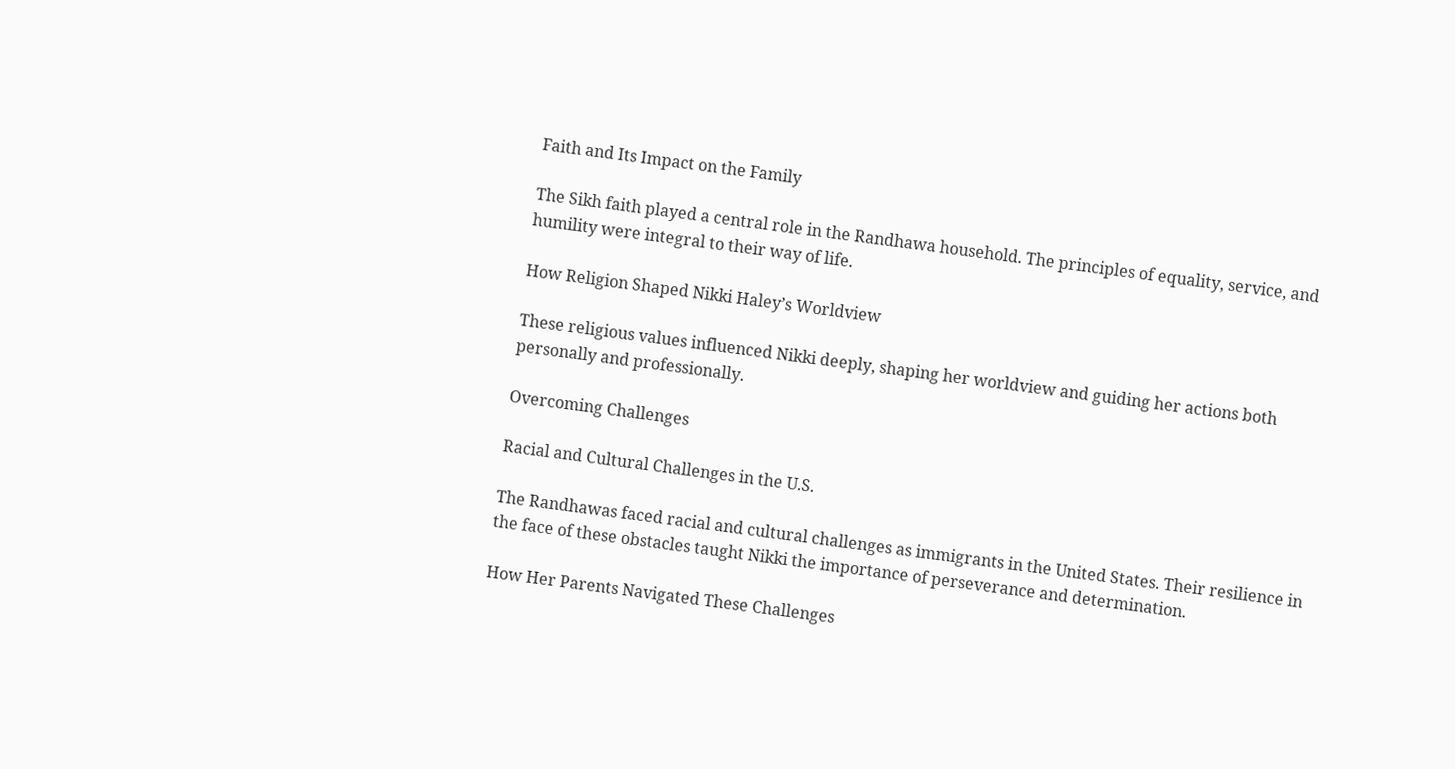Faith and Its Impact on the Family

The Sikh faith played a central role in the Randhawa household. The principles of equality, service, and humility were integral to their way of life.

How Religion Shaped Nikki Haley’s Worldview

These religious values influenced Nikki deeply, shaping her worldview and guiding her actions both personally and professionally.

Overcoming Challenges

Racial and Cultural Challenges in the U.S.

The Randhawas faced racial and cultural challenges as immigrants in the United States. Their resilience in the face of these obstacles taught Nikki the importance of perseverance and determination.

How Her Parents Navigated These Challenges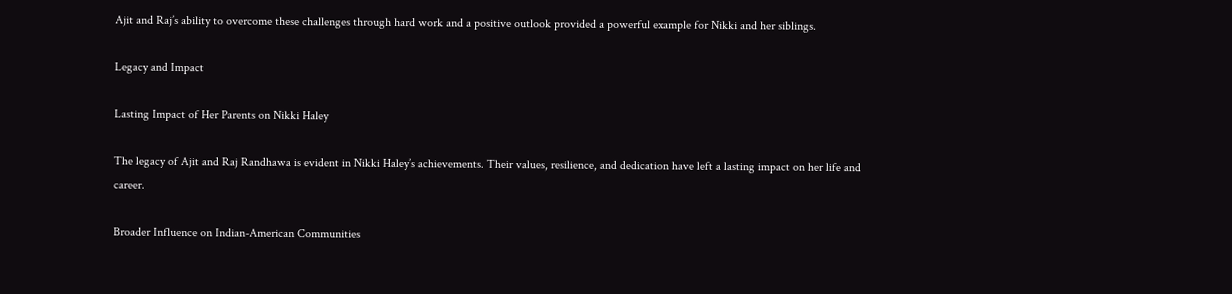Ajit and Raj’s ability to overcome these challenges through hard work and a positive outlook provided a powerful example for Nikki and her siblings.

Legacy and Impact

Lasting Impact of Her Parents on Nikki Haley

The legacy of Ajit and Raj Randhawa is evident in Nikki Haley’s achievements. Their values, resilience, and dedication have left a lasting impact on her life and career.

Broader Influence on Indian-American Communities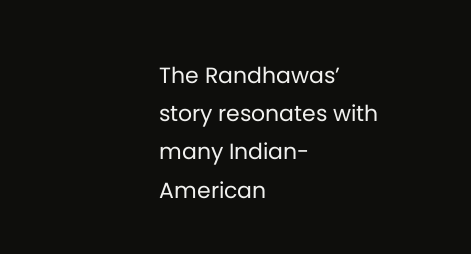The Randhawas’ story resonates with many Indian-American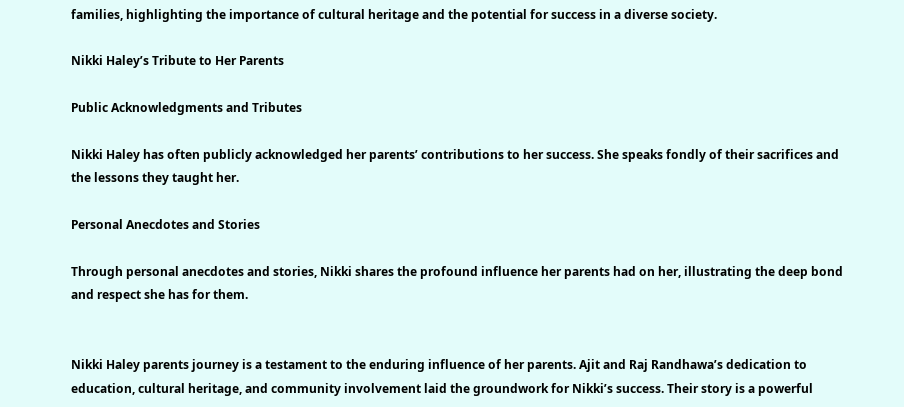families, highlighting the importance of cultural heritage and the potential for success in a diverse society.

Nikki Haley’s Tribute to Her Parents

Public Acknowledgments and Tributes

Nikki Haley has often publicly acknowledged her parents’ contributions to her success. She speaks fondly of their sacrifices and the lessons they taught her.

Personal Anecdotes and Stories

Through personal anecdotes and stories, Nikki shares the profound influence her parents had on her, illustrating the deep bond and respect she has for them.


Nikki Haley parents journey is a testament to the enduring influence of her parents. Ajit and Raj Randhawa’s dedication to education, cultural heritage, and community involvement laid the groundwork for Nikki’s success. Their story is a powerful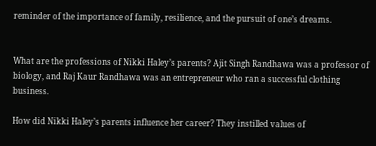reminder of the importance of family, resilience, and the pursuit of one’s dreams.


What are the professions of Nikki Haley’s parents? Ajit Singh Randhawa was a professor of biology, and Raj Kaur Randhawa was an entrepreneur who ran a successful clothing business.

How did Nikki Haley’s parents influence her career? They instilled values of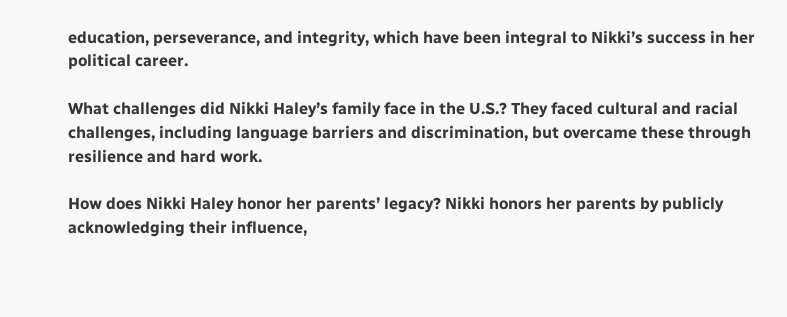education, perseverance, and integrity, which have been integral to Nikki’s success in her political career.

What challenges did Nikki Haley’s family face in the U.S.? They faced cultural and racial challenges, including language barriers and discrimination, but overcame these through resilience and hard work.

How does Nikki Haley honor her parents’ legacy? Nikki honors her parents by publicly acknowledging their influence,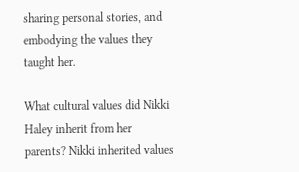sharing personal stories, and embodying the values they taught her.

What cultural values did Nikki Haley inherit from her parents? Nikki inherited values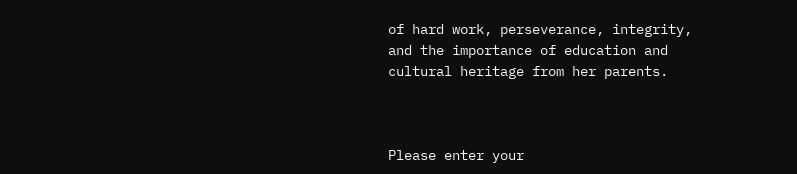of hard work, perseverance, integrity, and the importance of education and cultural heritage from her parents.



Please enter your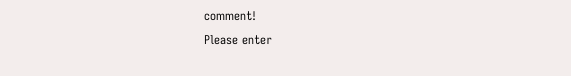comment!
Please enter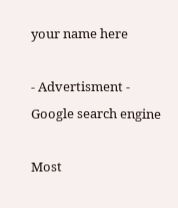your name here

- Advertisment -
Google search engine

Most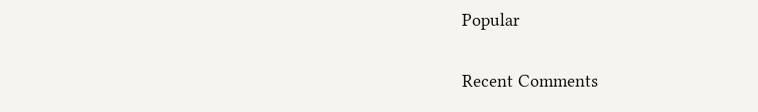Popular

Recent Comments